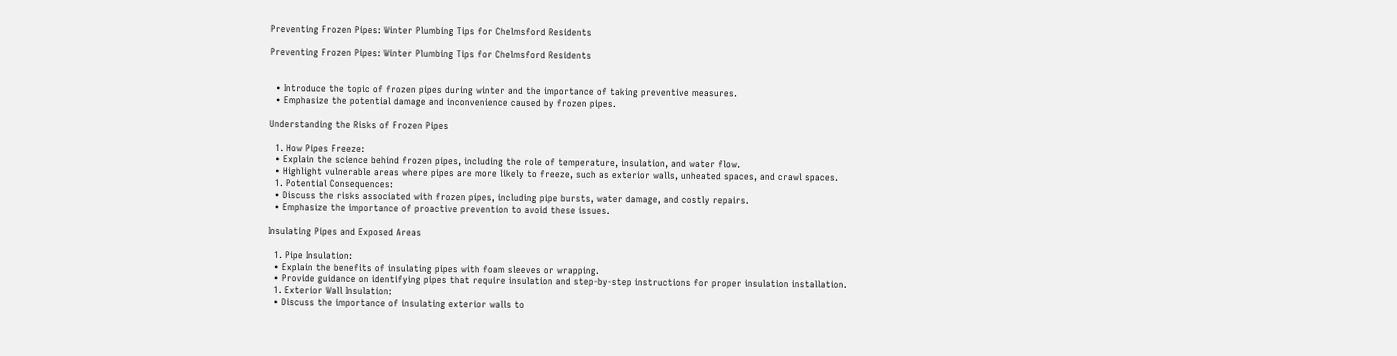Preventing Frozen Pipes: Winter Plumbing Tips for Chelmsford Residents

Preventing Frozen Pipes: Winter Plumbing Tips for Chelmsford Residents


  • Introduce the topic of frozen pipes during winter and the importance of taking preventive measures.
  • Emphasize the potential damage and inconvenience caused by frozen pipes.

Understanding the Risks of Frozen Pipes

  1. How Pipes Freeze:
  • Explain the science behind frozen pipes, including the role of temperature, insulation, and water flow.
  • Highlight vulnerable areas where pipes are more likely to freeze, such as exterior walls, unheated spaces, and crawl spaces.
  1. Potential Consequences:
  • Discuss the risks associated with frozen pipes, including pipe bursts, water damage, and costly repairs.
  • Emphasize the importance of proactive prevention to avoid these issues.

Insulating Pipes and Exposed Areas

  1. Pipe Insulation:
  • Explain the benefits of insulating pipes with foam sleeves or wrapping.
  • Provide guidance on identifying pipes that require insulation and step-by-step instructions for proper insulation installation.
  1. Exterior Wall Insulation:
  • Discuss the importance of insulating exterior walls to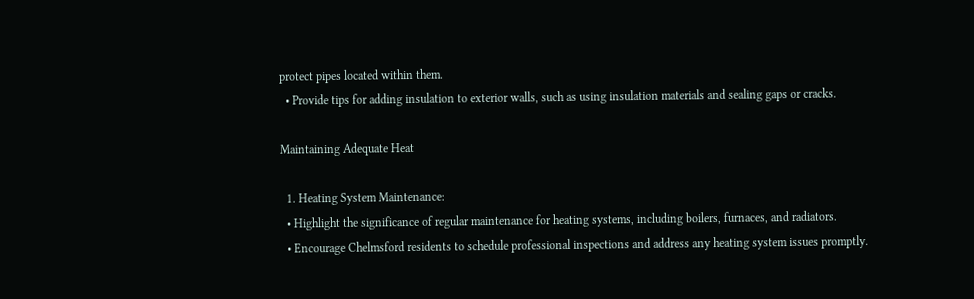protect pipes located within them.
  • Provide tips for adding insulation to exterior walls, such as using insulation materials and sealing gaps or cracks.

Maintaining Adequate Heat

  1. Heating System Maintenance:
  • Highlight the significance of regular maintenance for heating systems, including boilers, furnaces, and radiators.
  • Encourage Chelmsford residents to schedule professional inspections and address any heating system issues promptly.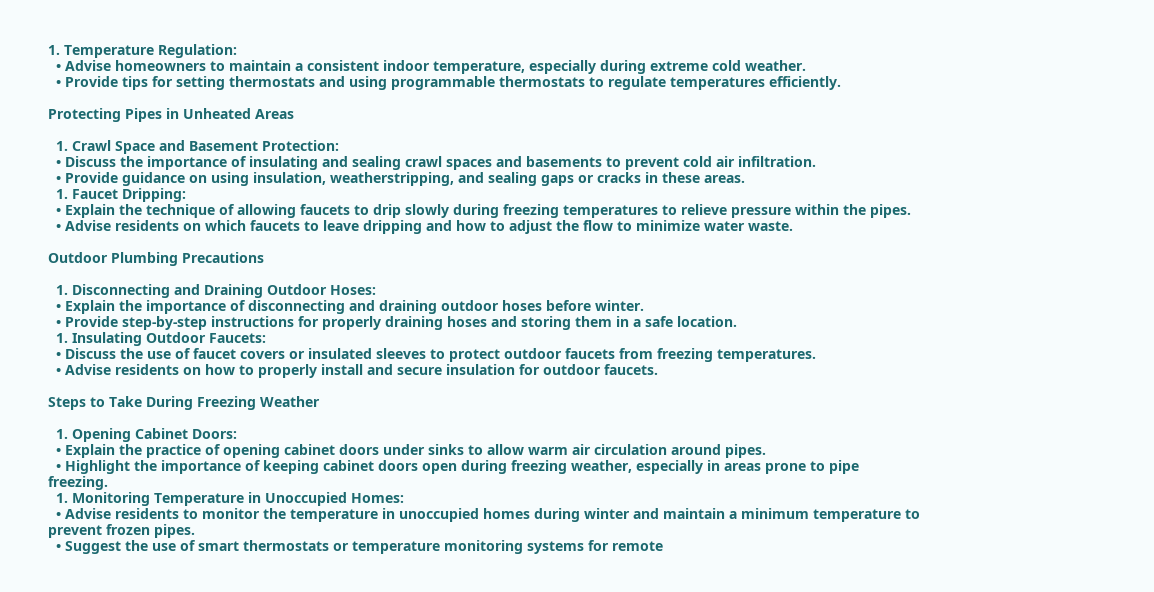1. Temperature Regulation:
  • Advise homeowners to maintain a consistent indoor temperature, especially during extreme cold weather.
  • Provide tips for setting thermostats and using programmable thermostats to regulate temperatures efficiently.

Protecting Pipes in Unheated Areas

  1. Crawl Space and Basement Protection:
  • Discuss the importance of insulating and sealing crawl spaces and basements to prevent cold air infiltration.
  • Provide guidance on using insulation, weatherstripping, and sealing gaps or cracks in these areas.
  1. Faucet Dripping:
  • Explain the technique of allowing faucets to drip slowly during freezing temperatures to relieve pressure within the pipes.
  • Advise residents on which faucets to leave dripping and how to adjust the flow to minimize water waste.

Outdoor Plumbing Precautions

  1. Disconnecting and Draining Outdoor Hoses:
  • Explain the importance of disconnecting and draining outdoor hoses before winter.
  • Provide step-by-step instructions for properly draining hoses and storing them in a safe location.
  1. Insulating Outdoor Faucets:
  • Discuss the use of faucet covers or insulated sleeves to protect outdoor faucets from freezing temperatures.
  • Advise residents on how to properly install and secure insulation for outdoor faucets.

Steps to Take During Freezing Weather

  1. Opening Cabinet Doors:
  • Explain the practice of opening cabinet doors under sinks to allow warm air circulation around pipes.
  • Highlight the importance of keeping cabinet doors open during freezing weather, especially in areas prone to pipe freezing.
  1. Monitoring Temperature in Unoccupied Homes:
  • Advise residents to monitor the temperature in unoccupied homes during winter and maintain a minimum temperature to prevent frozen pipes.
  • Suggest the use of smart thermostats or temperature monitoring systems for remote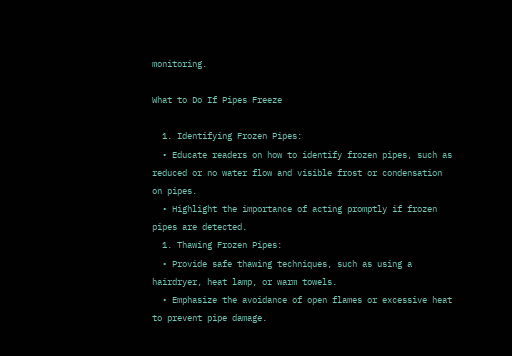monitoring.

What to Do If Pipes Freeze

  1. Identifying Frozen Pipes:
  • Educate readers on how to identify frozen pipes, such as reduced or no water flow and visible frost or condensation on pipes.
  • Highlight the importance of acting promptly if frozen pipes are detected.
  1. Thawing Frozen Pipes:
  • Provide safe thawing techniques, such as using a hairdryer, heat lamp, or warm towels.
  • Emphasize the avoidance of open flames or excessive heat to prevent pipe damage.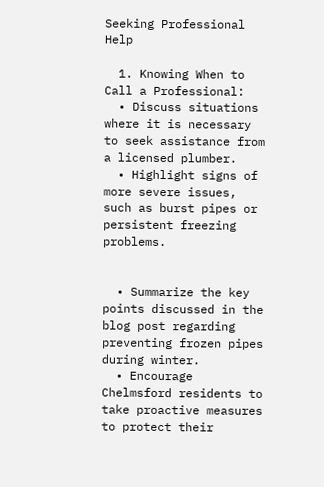Seeking Professional Help

  1. Knowing When to Call a Professional:
  • Discuss situations where it is necessary to seek assistance from a licensed plumber.
  • Highlight signs of more severe issues, such as burst pipes or persistent freezing problems.


  • Summarize the key points discussed in the blog post regarding preventing frozen pipes during winter.
  • Encourage Chelmsford residents to take proactive measures to protect their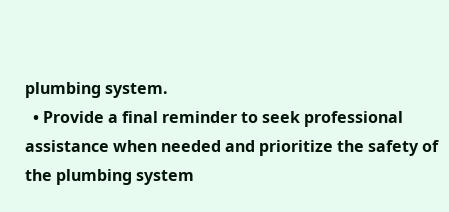plumbing system.
  • Provide a final reminder to seek professional assistance when needed and prioritize the safety of the plumbing system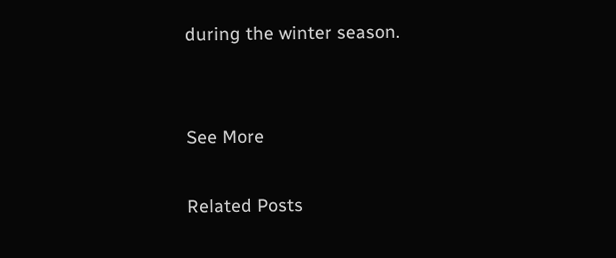during the winter season.


See More

Related Posts